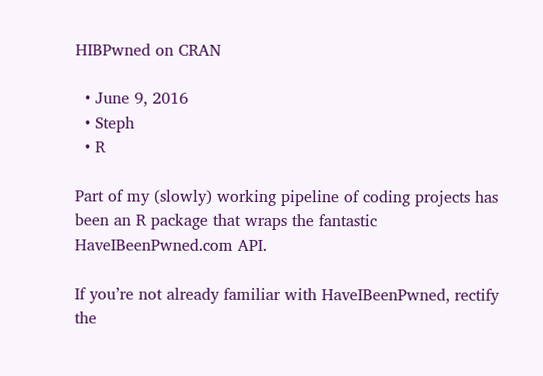HIBPwned on CRAN

  • June 9, 2016
  • Steph
  • R

Part of my (slowly) working pipeline of coding projects has been an R package that wraps the fantastic HaveIBeenPwned.com API.

If you’re not already familiar with HaveIBeenPwned, rectify the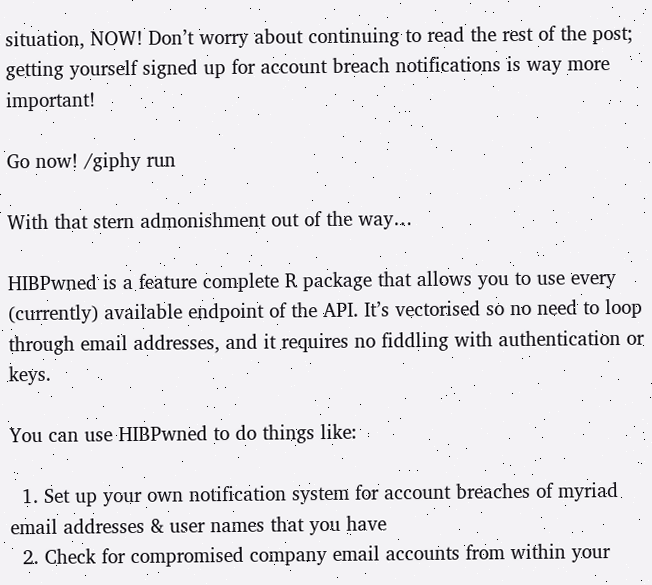situation, NOW! Don’t worry about continuing to read the rest of the post; getting yourself signed up for account breach notifications is way more important!

Go now! /giphy run

With that stern admonishment out of the way…

HIBPwned is a feature complete R package that allows you to use every (currently) available endpoint of the API. It’s vectorised so no need to loop through email addresses, and it requires no fiddling with authentication or keys.

You can use HIBPwned to do things like:

  1. Set up your own notification system for account breaches of myriad email addresses & user names that you have
  2. Check for compromised company email accounts from within your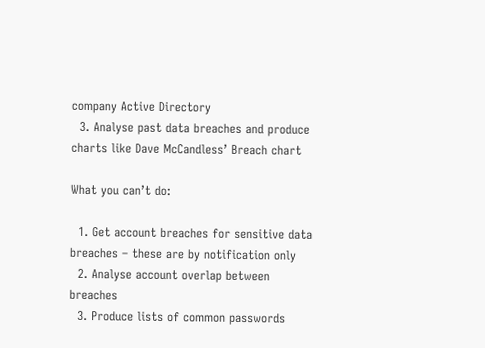company Active Directory
  3. Analyse past data breaches and produce charts like Dave McCandless’ Breach chart

What you can’t do:

  1. Get account breaches for sensitive data breaches – these are by notification only
  2. Analyse account overlap between breaches
  3. Produce lists of common passwords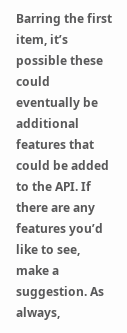Barring the first item, it’s possible these could eventually be additional features that could be added to the API. If there are any features you’d like to see, make a suggestion. As always,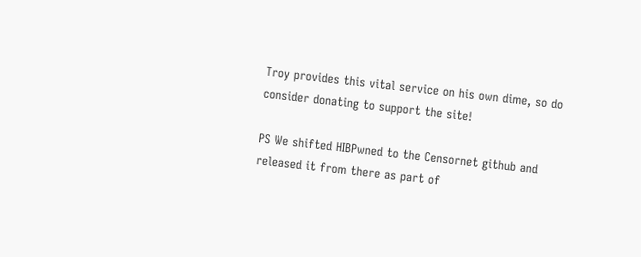Troy provides this vital service on his own dime, so do consider donating to support the site!

PS We shifted HIBPwned to the Censornet github and released it from there as part of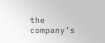the company’s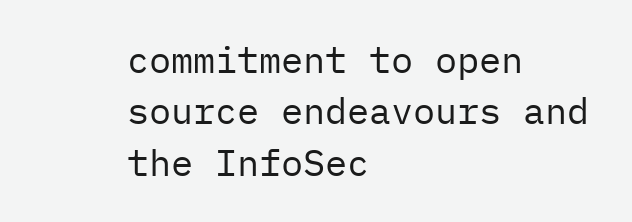commitment to open source endeavours and the InfoSec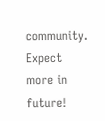community. Expect more in future!